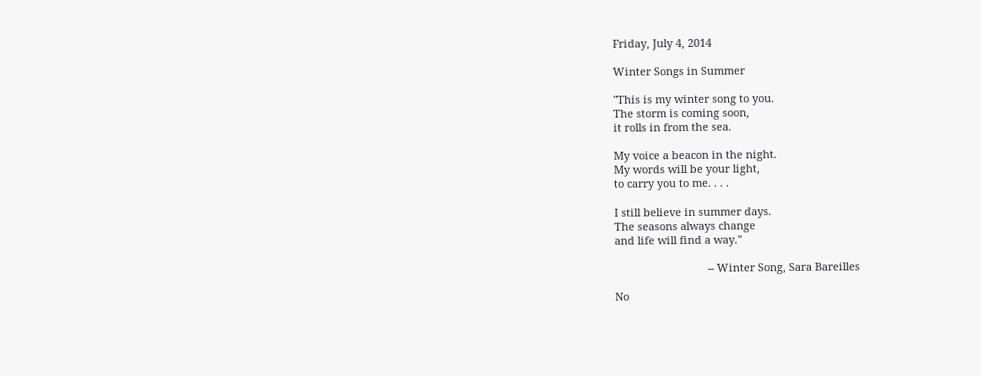Friday, July 4, 2014

Winter Songs in Summer

"This is my winter song to you.
The storm is coming soon,
it rolls in from the sea.

My voice a beacon in the night.
My words will be your light,
to carry you to me. . . .

I still believe in summer days.
The seasons always change
and life will find a way."

                               -- Winter Song, Sara Bareilles

No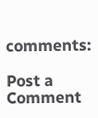comments:

Post a Comment